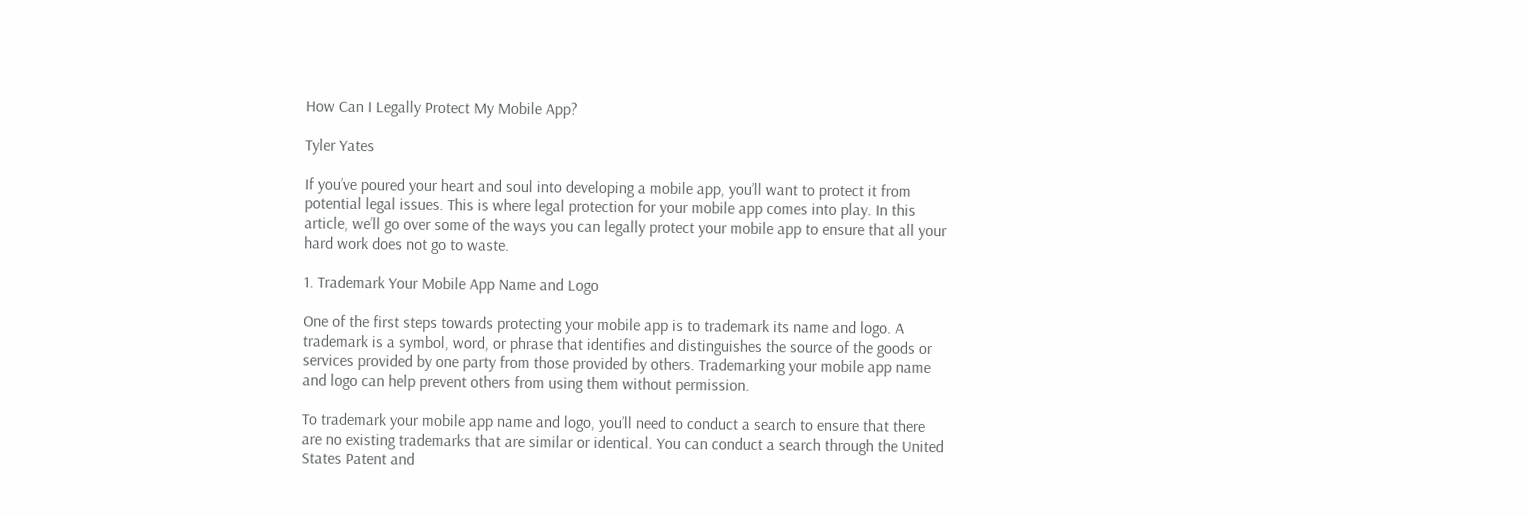How Can I Legally Protect My Mobile App?

Tyler Yates

If you’ve poured your heart and soul into developing a mobile app, you’ll want to protect it from potential legal issues. This is where legal protection for your mobile app comes into play. In this article, we’ll go over some of the ways you can legally protect your mobile app to ensure that all your hard work does not go to waste.

1. Trademark Your Mobile App Name and Logo

One of the first steps towards protecting your mobile app is to trademark its name and logo. A trademark is a symbol, word, or phrase that identifies and distinguishes the source of the goods or services provided by one party from those provided by others. Trademarking your mobile app name and logo can help prevent others from using them without permission.

To trademark your mobile app name and logo, you’ll need to conduct a search to ensure that there are no existing trademarks that are similar or identical. You can conduct a search through the United States Patent and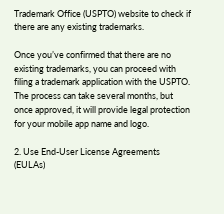Trademark Office (USPTO) website to check if there are any existing trademarks.

Once you’ve confirmed that there are no existing trademarks, you can proceed with filing a trademark application with the USPTO. The process can take several months, but once approved, it will provide legal protection for your mobile app name and logo.

2. Use End-User License Agreements (EULAs)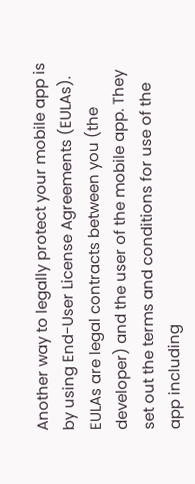Another way to legally protect your mobile app is by using End-User License Agreements (EULAs). EULAs are legal contracts between you (the developer) and the user of the mobile app. They set out the terms and conditions for use of the app including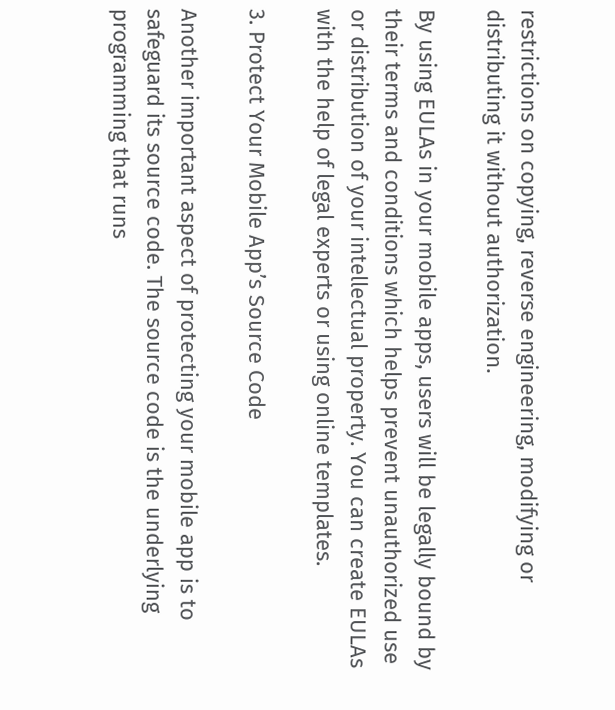restrictions on copying, reverse engineering, modifying or distributing it without authorization.

By using EULAs in your mobile apps, users will be legally bound by their terms and conditions which helps prevent unauthorized use or distribution of your intellectual property. You can create EULAs with the help of legal experts or using online templates.

3. Protect Your Mobile App’s Source Code

Another important aspect of protecting your mobile app is to safeguard its source code. The source code is the underlying programming that runs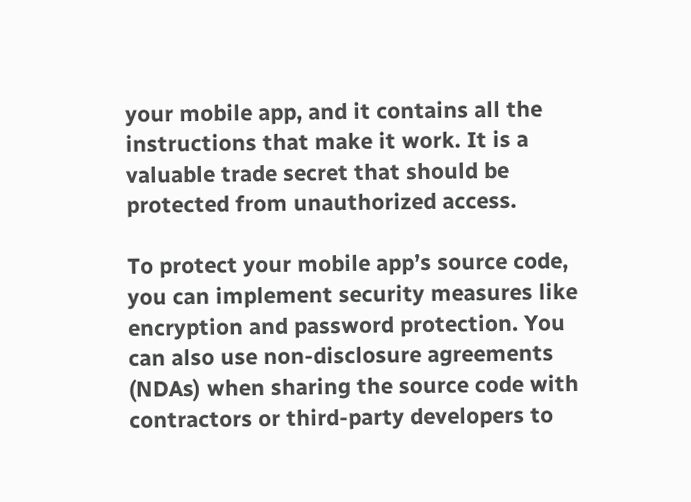your mobile app, and it contains all the instructions that make it work. It is a valuable trade secret that should be protected from unauthorized access.

To protect your mobile app’s source code, you can implement security measures like encryption and password protection. You can also use non-disclosure agreements (NDAs) when sharing the source code with contractors or third-party developers to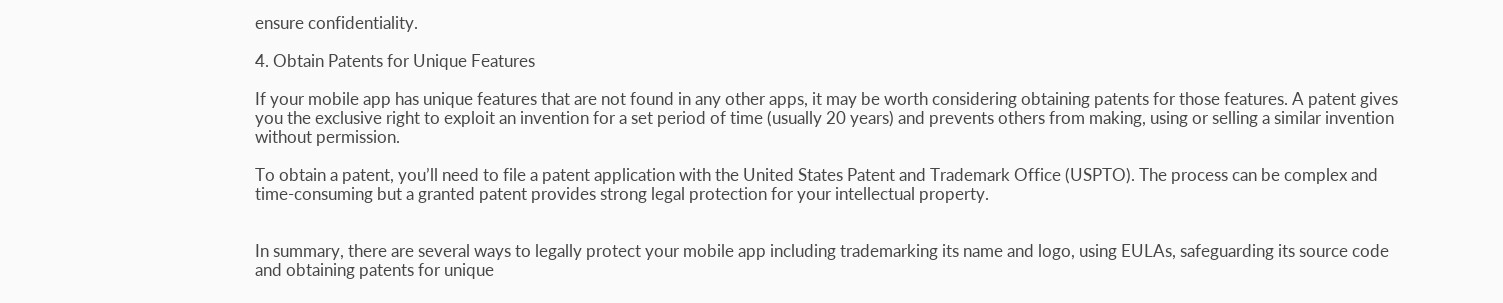ensure confidentiality.

4. Obtain Patents for Unique Features

If your mobile app has unique features that are not found in any other apps, it may be worth considering obtaining patents for those features. A patent gives you the exclusive right to exploit an invention for a set period of time (usually 20 years) and prevents others from making, using or selling a similar invention without permission.

To obtain a patent, you’ll need to file a patent application with the United States Patent and Trademark Office (USPTO). The process can be complex and time-consuming but a granted patent provides strong legal protection for your intellectual property.


In summary, there are several ways to legally protect your mobile app including trademarking its name and logo, using EULAs, safeguarding its source code and obtaining patents for unique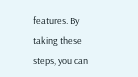features. By taking these steps, you can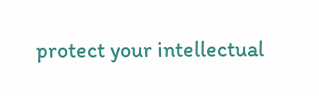protect your intellectual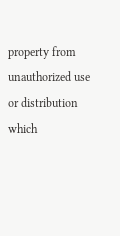property from unauthorized use or distribution which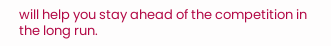will help you stay ahead of the competition in the long run.